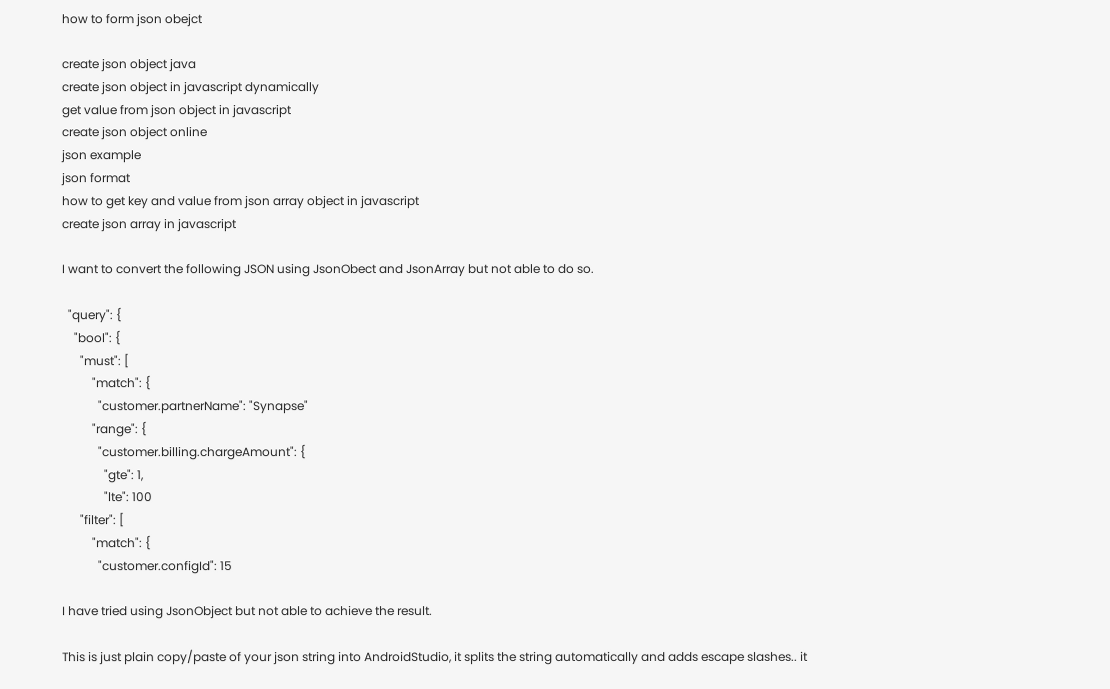how to form json obejct

create json object java
create json object in javascript dynamically
get value from json object in javascript
create json object online
json example
json format
how to get key and value from json array object in javascript
create json array in javascript

I want to convert the following JSON using JsonObect and JsonArray but not able to do so.

  "query": {
    "bool": {
      "must": [
          "match": {
            "customer.partnerName": "Synapse"
          "range": {
            "customer.billing.chargeAmount": {
              "gte": 1,
              "lte": 100
      "filter": [
          "match": {
            "customer.configId": 15

I have tried using JsonObject but not able to achieve the result.

This is just plain copy/paste of your json string into AndroidStudio, it splits the string automatically and adds escape slashes.. it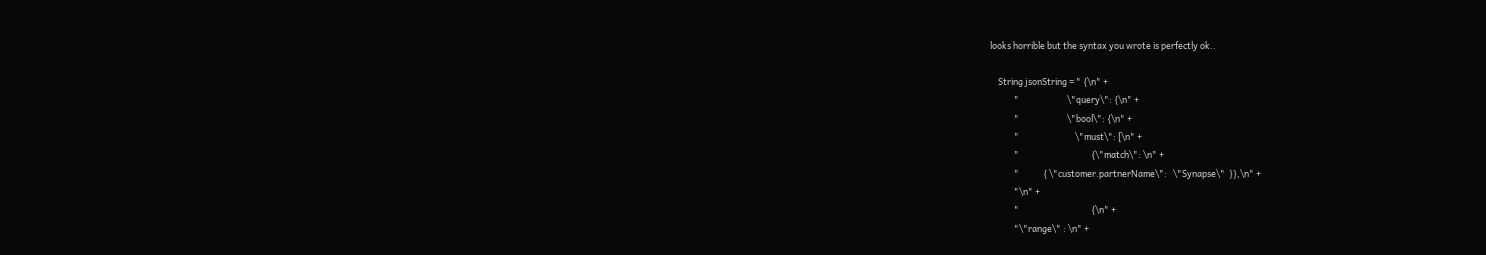looks horrible but the syntax you wrote is perfectly ok..

    String jsonString = " {\n" +
            "                        \"query\": {\n" +
            "                        \"bool\": {\n" +
            "                            \"must\": [\n" +
            "                                    {\"match\": \n" +
            "            { \"customer.partnerName\":   \"Synapse\"  }},\n" +
            "\n" +
            "                                    {\n" +
            "\"range\" : \n" +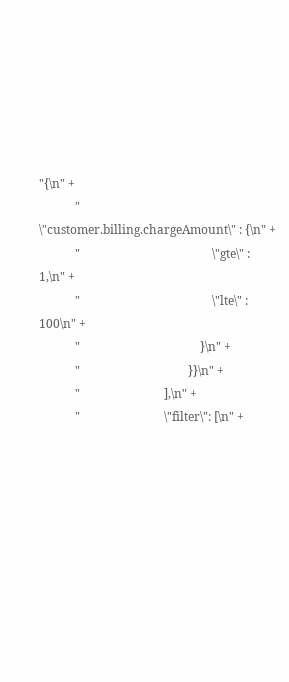"{\n" +
            "                                        \"customer.billing.chargeAmount\" : {\n" +
            "                                            \"gte\" : 1,\n" +
            "                                            \"lte\" : 100\n" +
            "                                        }\n" +
            "                                    }}\n" +
            "                            ],\n" +
            "                            \"filter\": [\n" +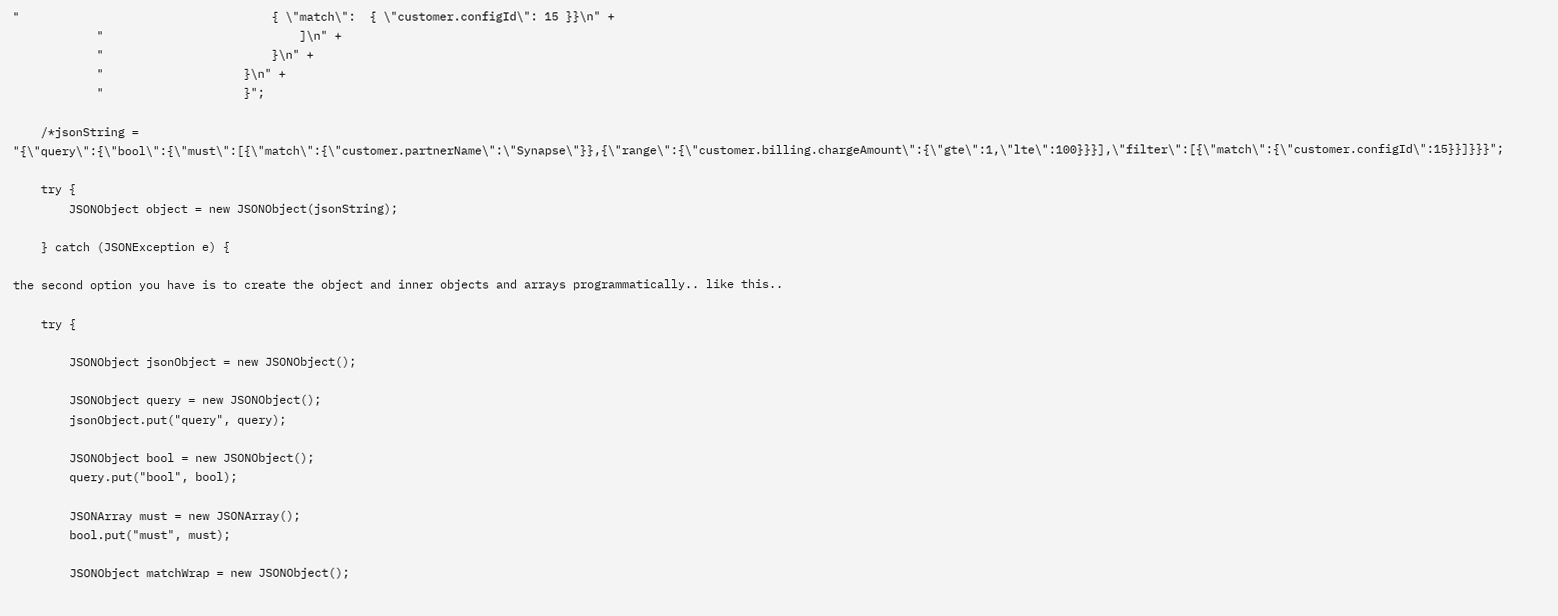"                                    { \"match\":  { \"customer.configId\": 15 }}\n" +
            "                            ]\n" +
            "                        }\n" +
            "                    }\n" +
            "                    }";

    /*jsonString = "{\"query\":{\"bool\":{\"must\":[{\"match\":{\"customer.partnerName\":\"Synapse\"}},{\"range\":{\"customer.billing.chargeAmount\":{\"gte\":1,\"lte\":100}}}],\"filter\":[{\"match\":{\"customer.configId\":15}}]}}}";

    try {
        JSONObject object = new JSONObject(jsonString);

    } catch (JSONException e) {

the second option you have is to create the object and inner objects and arrays programmatically.. like this..

    try {

        JSONObject jsonObject = new JSONObject();

        JSONObject query = new JSONObject();
        jsonObject.put("query", query);

        JSONObject bool = new JSONObject();
        query.put("bool", bool);

        JSONArray must = new JSONArray();
        bool.put("must", must);

        JSONObject matchWrap = new JSONObject();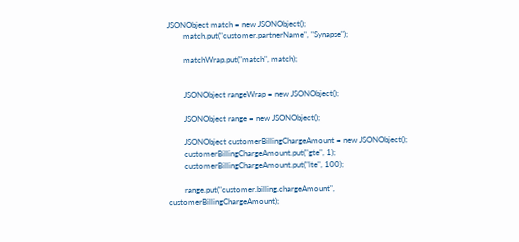JSONObject match = new JSONObject();
        match.put("customer.partnerName", "Synapse");

        matchWrap.put("match", match);


        JSONObject rangeWrap = new JSONObject();

        JSONObject range = new JSONObject();

        JSONObject customerBillingChargeAmount = new JSONObject();
        customerBillingChargeAmount.put("gte", 1);
        customerBillingChargeAmount.put("lte", 100);

        range.put("customer.billing.chargeAmount", customerBillingChargeAmount);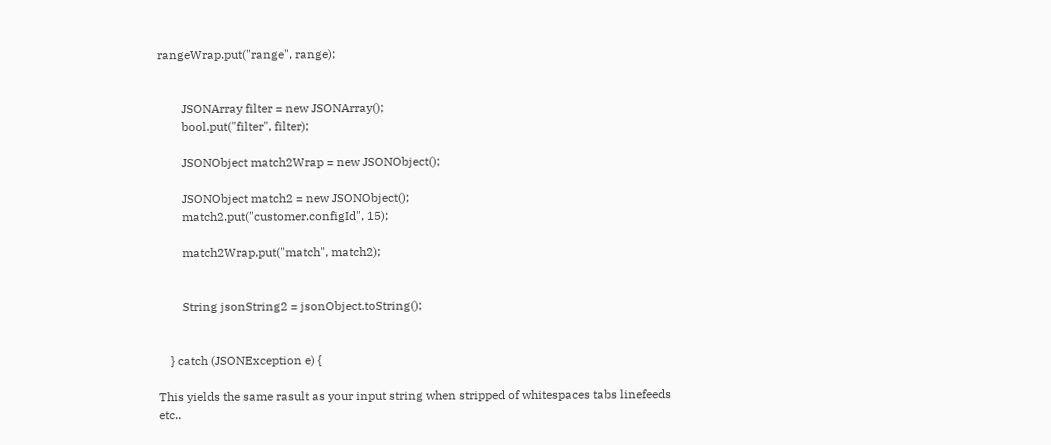rangeWrap.put("range", range);


        JSONArray filter = new JSONArray();
        bool.put("filter", filter);

        JSONObject match2Wrap = new JSONObject();

        JSONObject match2 = new JSONObject();
        match2.put("customer.configId", 15);

        match2Wrap.put("match", match2);


        String jsonString2 = jsonObject.toString();


    } catch (JSONException e) {

This yields the same rasult as your input string when stripped of whitespaces tabs linefeeds etc..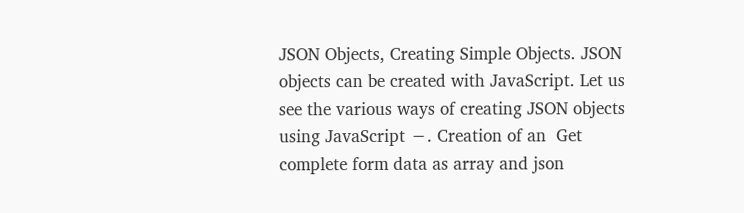JSON Objects, Creating Simple Objects. JSON objects can be created with JavaScript. Let us see the various ways of creating JSON objects using JavaScript −. Creation of an  Get complete form data as array and json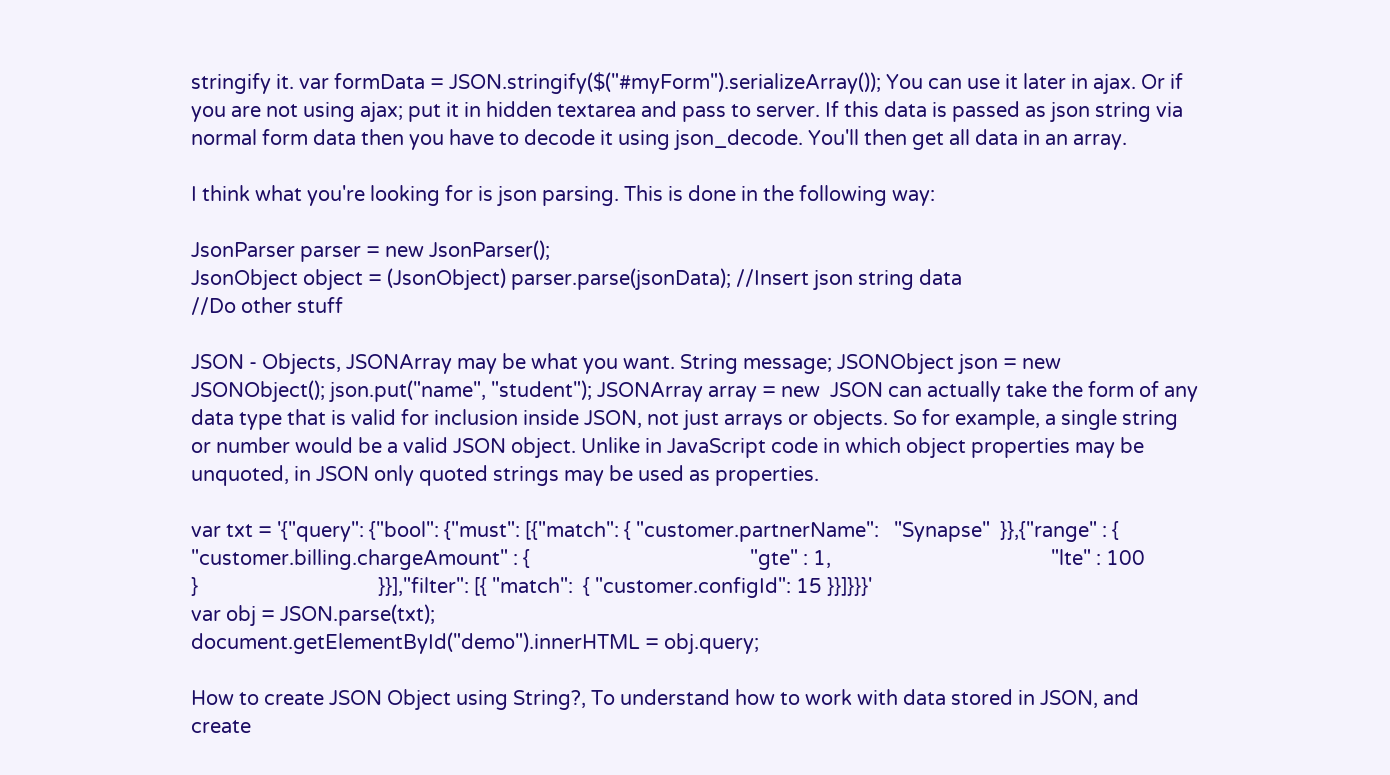stringify it. var formData = JSON.stringify($("#myForm").serializeArray()); You can use it later in ajax. Or if you are not using ajax; put it in hidden textarea and pass to server. If this data is passed as json string via normal form data then you have to decode it using json_decode. You'll then get all data in an array.

I think what you're looking for is json parsing. This is done in the following way:

JsonParser parser = new JsonParser();
JsonObject object = (JsonObject) parser.parse(jsonData); //Insert json string data
//Do other stuff

JSON - Objects, JSONArray may be what you want. String message; JSONObject json = new JSONObject(); json.put("name", "student"); JSONArray array = new  JSON can actually take the form of any data type that is valid for inclusion inside JSON, not just arrays or objects. So for example, a single string or number would be a valid JSON object. Unlike in JavaScript code in which object properties may be unquoted, in JSON only quoted strings may be used as properties.

var txt = '{"query": {"bool": {"must": [{"match": { "customer.partnerName":   "Synapse"  }},{"range" : {                                        "customer.billing.chargeAmount" : {                                            "gte" : 1,                                            "lte" : 100                                        }                                    }}],"filter": [{ "match":  { "customer.configId": 15 }}]}}}'
var obj = JSON.parse(txt);
document.getElementById("demo").innerHTML = obj.query;

How to create JSON Object using String?, To understand how to work with data stored in JSON, and create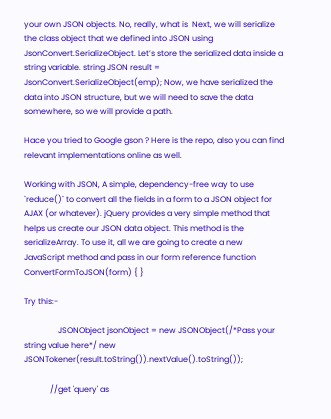your own JSON objects. No, really, what is  Next, we will serialize the class object that we defined into JSON using JsonConvert.SerializeObject. Let’s store the serialized data inside a string variable. string JSON result = JsonConvert.SerializeObject(emp); Now, we have serialized the data into JSON structure, but we will need to save the data somewhere, so we will provide a path.

Hace you tried to Google gson ? Here is the repo, also you can find relevant implementations online as well.

Working with JSON, A simple, dependency-free way to use `reduce()` to convert all the fields in a form to a JSON object for AJAX (or whatever). jQuery provides a very simple method that helps us create our JSON data object. This method is the serializeArray. To use it, all we are going to create a new JavaScript method and pass in our form reference function ConvertFormToJSON(form) { }

Try this:-

                 JSONObject jsonObject = new JSONObject(/*Pass your string value here*/ new JSONTokener(result.toString()).nextValue().toString());

             //get 'query' as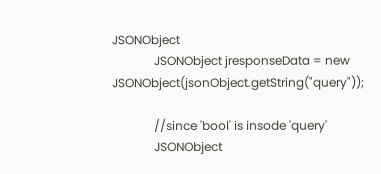JSONObject
              JSONObject jresponseData = new JSONObject(jsonObject.getString("query"));

              //since 'bool' is insode 'query'
              JSONObject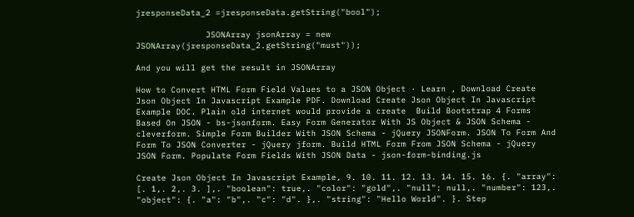jresponseData_2 =jresponseData.getString("bool");

              JSONArray jsonArray = new JSONArray(jresponseData_2.getString("must"));

And you will get the result in JSONArray

How to Convert HTML Form Field Values to a JSON Object · Learn , Download Create Json Object In Javascript Example PDF. Download Create Json Object In Javascript Example DOC. Plain old internet would provide a create  Build Bootstrap 4 Forms Based On JSON - bs-jsonform. Easy Form Generator With JS Object & JSON Schema - cleverform. Simple Form Builder With JSON Schema - jQuery JSONForm. JSON To Form And Form To JSON Converter - jQuery jform. Build HTML Form From JSON Schema - jQuery JSON Form. Populate Form Fields With JSON Data - json-form-binding.js

Create Json Object In Javascript Example, 9. 10. 11. 12. 13. 14. 15. 16. {. "array": [. 1,. 2,. 3. ],. "boolean": true,. "color": "gold",. "null": null,. "number": 123,. "object": {. "a": "b",. "c": "d". },. "string": "Hello World". }. Step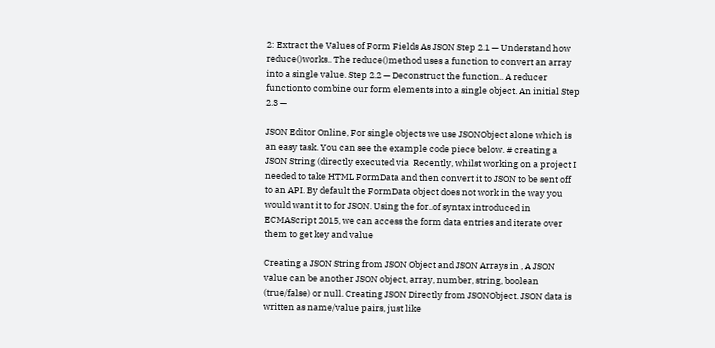2: Extract the Values of Form Fields As JSON Step 2.1 — Understand how reduce()works.. The reduce()method uses a function to convert an array into a single value. Step 2.2 — Deconstruct the function.. A reducer functionto combine our form elements into a single object. An initial Step 2.3 —

JSON Editor Online, For single objects we use JSONObject alone which is an easy task. You can see the example code piece below. # creating a JSON String (directly executed via  Recently, whilst working on a project I needed to take HTML FormData and then convert it to JSON to be sent off to an API. By default the FormData object does not work in the way you would want it to for JSON. Using the for..of syntax introduced in ECMAScript 2015, we can access the form data entries and iterate over them to get key and value

Creating a JSON String from JSON Object and JSON Arrays in , A JSON value can be another JSON object, array, number, string, boolean (true/false) or null. Creating JSON Directly from JSONObject. JSON data is written as name/value pairs, just like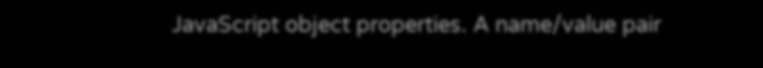JavaScript object properties. A name/value pair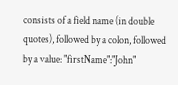consists of a field name (in double quotes), followed by a colon, followed by a value: "firstName":"John"